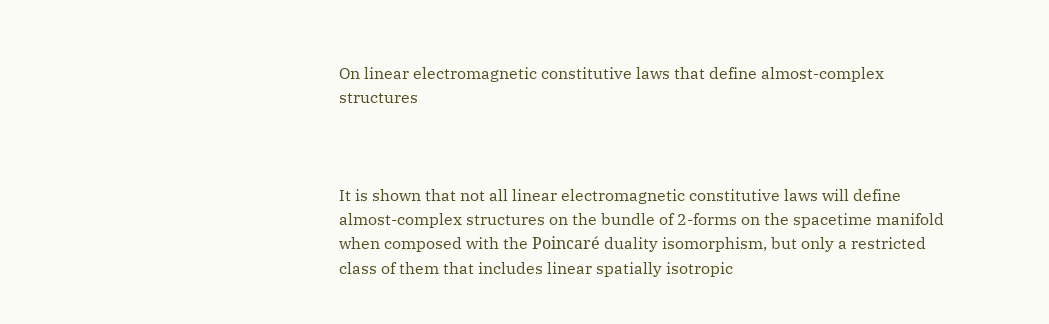On linear electromagnetic constitutive laws that define almost-complex structures



It is shown that not all linear electromagnetic constitutive laws will define almost-complex structures on the bundle of 2-forms on the spacetime manifold when composed with the Poincaré duality isomorphism, but only a restricted class of them that includes linear spatially isotropic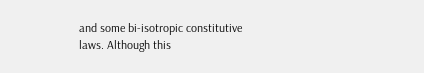and some bi-isotropic constitutive laws. Although this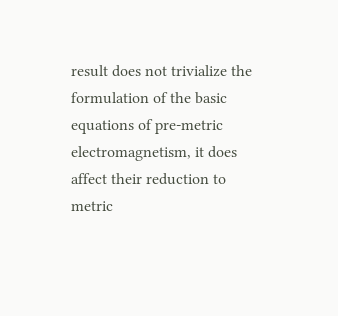result does not trivialize the formulation of the basic equations of pre-metric electromagnetism, it does affect their reduction to metric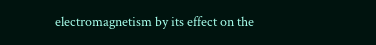electromagnetism by its effect on the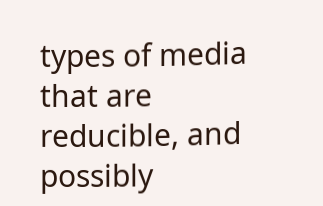types of media that are reducible, and possibly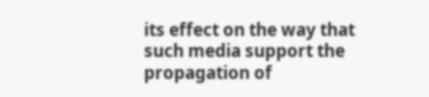its effect on the way that such media support the propagation of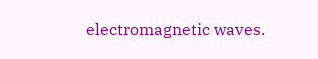electromagnetic waves.